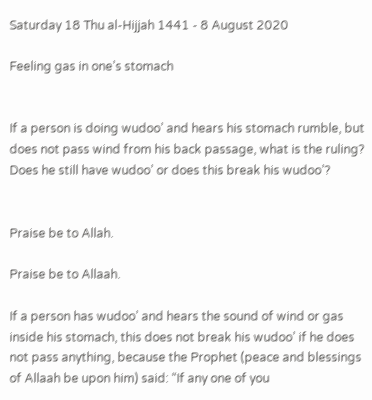Saturday 18 Thu al-Hijjah 1441 - 8 August 2020

Feeling gas in one’s stomach


If a person is doing wudoo’ and hears his stomach rumble, but does not pass wind from his back passage, what is the ruling? Does he still have wudoo’ or does this break his wudoo’?


Praise be to Allah.

Praise be to Allaah.

If a person has wudoo’ and hears the sound of wind or gas inside his stomach, this does not break his wudoo’ if he does not pass anything, because the Prophet (peace and blessings of Allaah be upon him) said: “If any one of you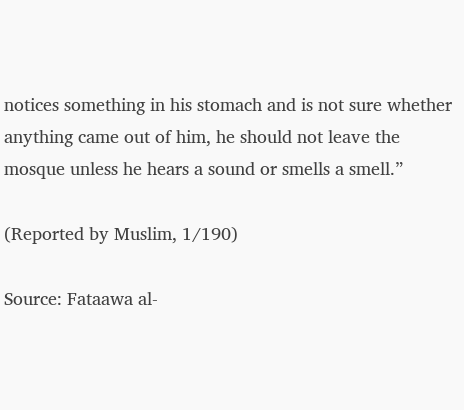notices something in his stomach and is not sure whether anything came out of him, he should not leave the mosque unless he hears a sound or smells a smell.”

(Reported by Muslim, 1/190)

Source: Fataawa al-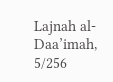Lajnah al-Daa’imah, 5/256